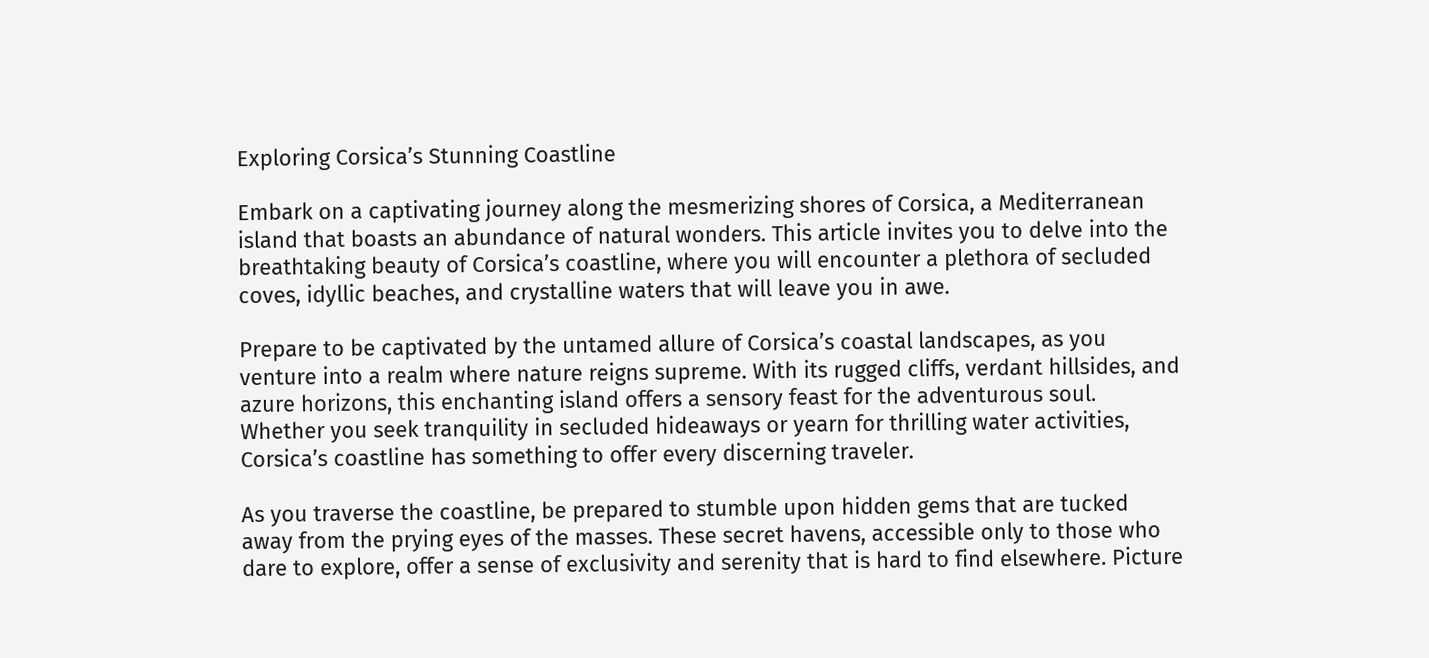Exploring Corsica’s Stunning Coastline

Embark on a captivating journey along the mesmerizing shores of Corsica, a Mediterranean island that boasts an abundance of natural wonders. This article invites you to delve into the breathtaking beauty of Corsica’s coastline, where you will encounter a plethora of secluded coves, idyllic beaches, and crystalline waters that will leave you in awe.

Prepare to be captivated by the untamed allure of Corsica’s coastal landscapes, as you venture into a realm where nature reigns supreme. With its rugged cliffs, verdant hillsides, and azure horizons, this enchanting island offers a sensory feast for the adventurous soul. Whether you seek tranquility in secluded hideaways or yearn for thrilling water activities, Corsica’s coastline has something to offer every discerning traveler.

As you traverse the coastline, be prepared to stumble upon hidden gems that are tucked away from the prying eyes of the masses. These secret havens, accessible only to those who dare to explore, offer a sense of exclusivity and serenity that is hard to find elsewhere. Picture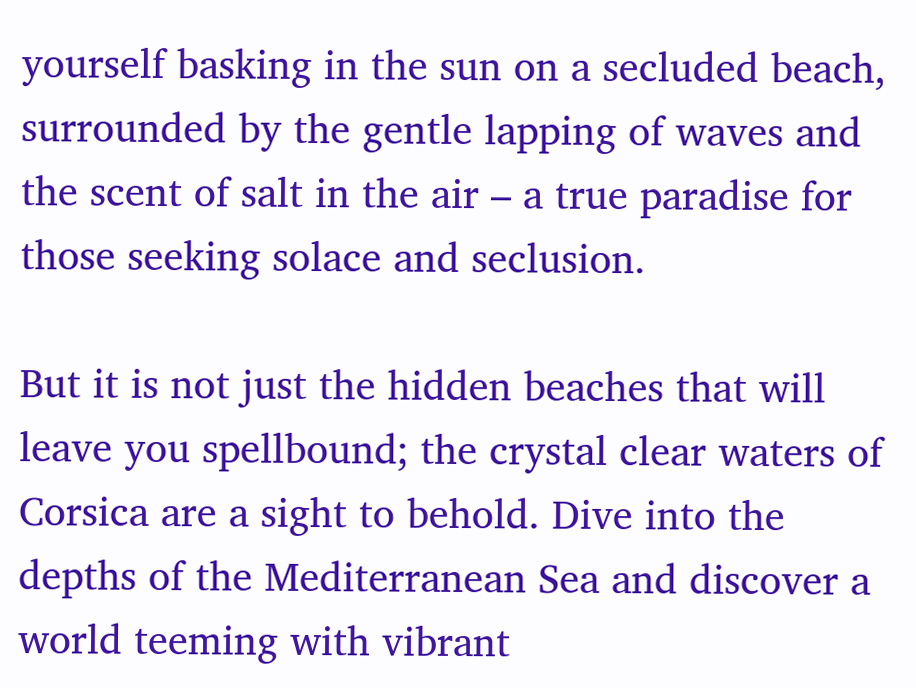yourself basking in the sun on a secluded beach, surrounded by the gentle lapping of waves and the scent of salt in the air – a true paradise for those seeking solace and seclusion.

But it is not just the hidden beaches that will leave you spellbound; the crystal clear waters of Corsica are a sight to behold. Dive into the depths of the Mediterranean Sea and discover a world teeming with vibrant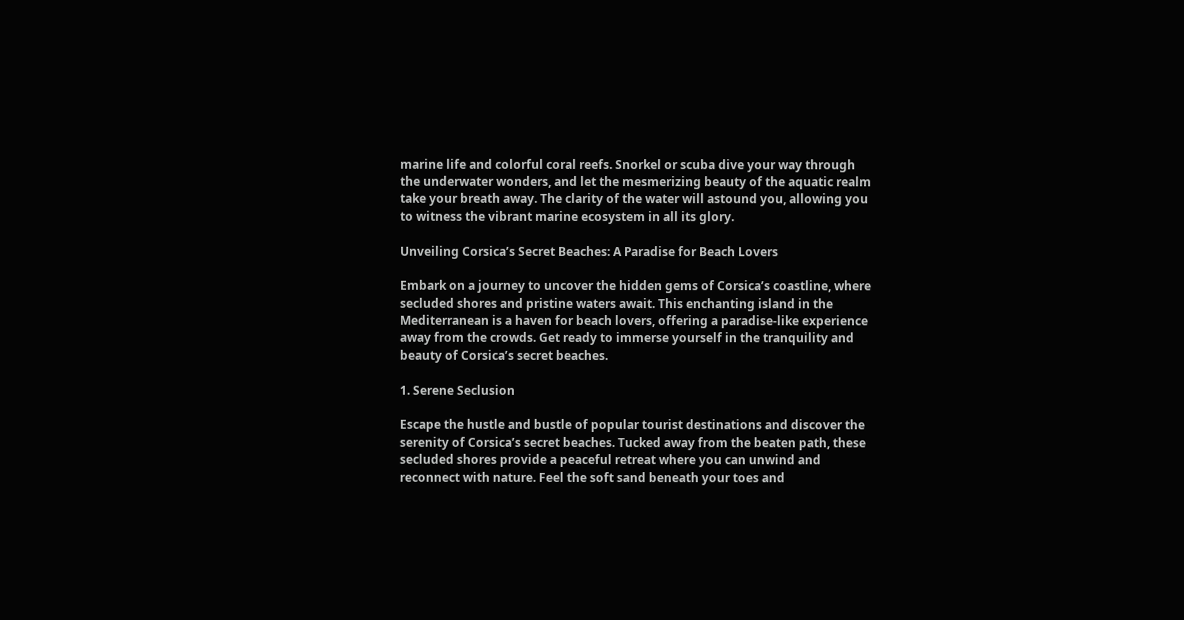marine life and colorful coral reefs. Snorkel or scuba dive your way through the underwater wonders, and let the mesmerizing beauty of the aquatic realm take your breath away. The clarity of the water will astound you, allowing you to witness the vibrant marine ecosystem in all its glory.

Unveiling Corsica’s Secret Beaches: A Paradise for Beach Lovers

Embark on a journey to uncover the hidden gems of Corsica’s coastline, where secluded shores and pristine waters await. This enchanting island in the Mediterranean is a haven for beach lovers, offering a paradise-like experience away from the crowds. Get ready to immerse yourself in the tranquility and beauty of Corsica’s secret beaches.

1. Serene Seclusion

Escape the hustle and bustle of popular tourist destinations and discover the serenity of Corsica’s secret beaches. Tucked away from the beaten path, these secluded shores provide a peaceful retreat where you can unwind and reconnect with nature. Feel the soft sand beneath your toes and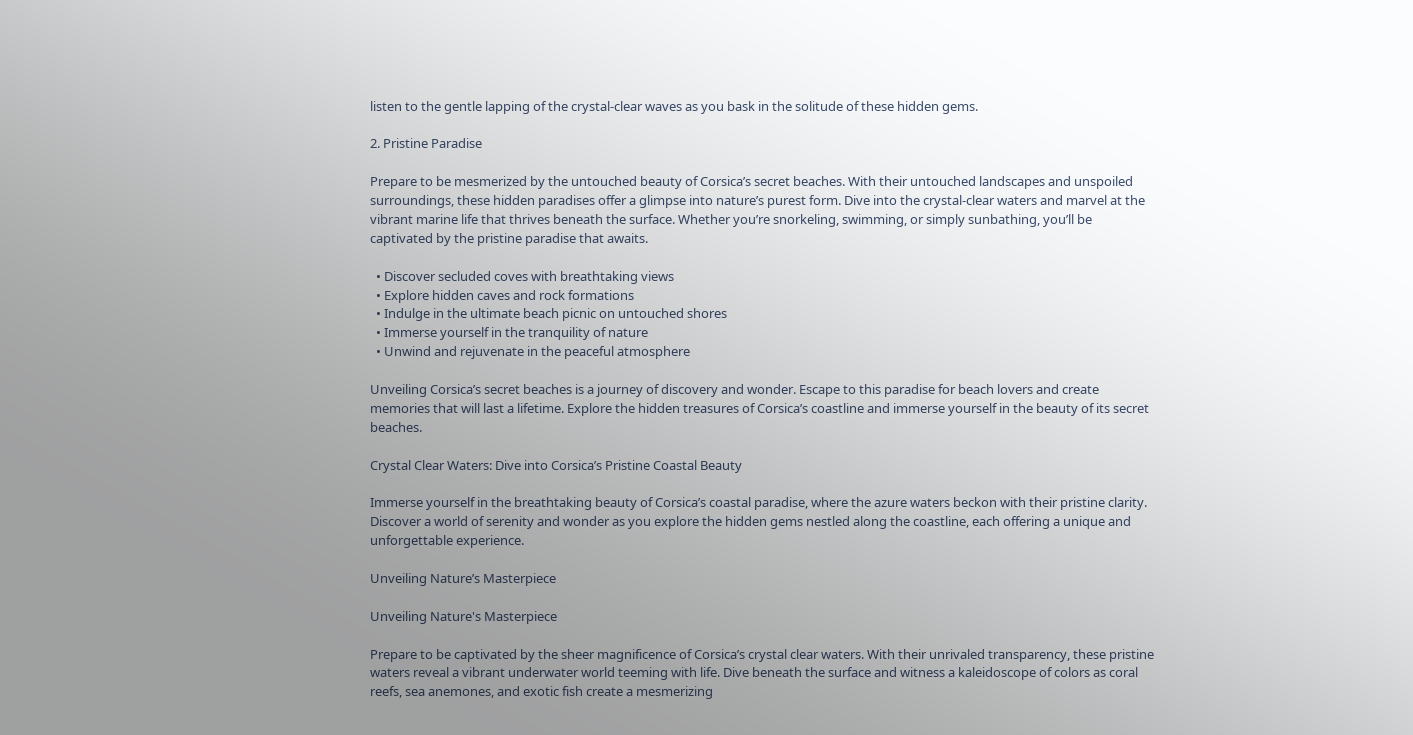listen to the gentle lapping of the crystal-clear waves as you bask in the solitude of these hidden gems.

2. Pristine Paradise

Prepare to be mesmerized by the untouched beauty of Corsica’s secret beaches. With their untouched landscapes and unspoiled surroundings, these hidden paradises offer a glimpse into nature’s purest form. Dive into the crystal-clear waters and marvel at the vibrant marine life that thrives beneath the surface. Whether you’re snorkeling, swimming, or simply sunbathing, you’ll be captivated by the pristine paradise that awaits.

  • Discover secluded coves with breathtaking views
  • Explore hidden caves and rock formations
  • Indulge in the ultimate beach picnic on untouched shores
  • Immerse yourself in the tranquility of nature
  • Unwind and rejuvenate in the peaceful atmosphere

Unveiling Corsica’s secret beaches is a journey of discovery and wonder. Escape to this paradise for beach lovers and create memories that will last a lifetime. Explore the hidden treasures of Corsica’s coastline and immerse yourself in the beauty of its secret beaches.

Crystal Clear Waters: Dive into Corsica’s Pristine Coastal Beauty

Immerse yourself in the breathtaking beauty of Corsica’s coastal paradise, where the azure waters beckon with their pristine clarity. Discover a world of serenity and wonder as you explore the hidden gems nestled along the coastline, each offering a unique and unforgettable experience.

Unveiling Nature’s Masterpiece

Unveiling Nature's Masterpiece

Prepare to be captivated by the sheer magnificence of Corsica’s crystal clear waters. With their unrivaled transparency, these pristine waters reveal a vibrant underwater world teeming with life. Dive beneath the surface and witness a kaleidoscope of colors as coral reefs, sea anemones, and exotic fish create a mesmerizing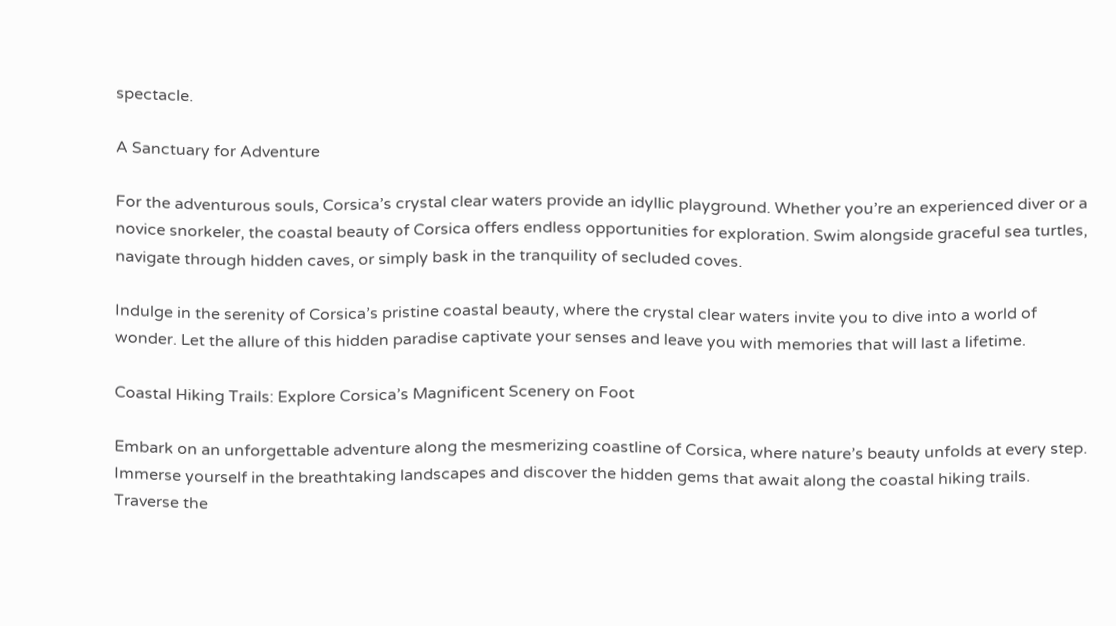spectacle.

A Sanctuary for Adventure

For the adventurous souls, Corsica’s crystal clear waters provide an idyllic playground. Whether you’re an experienced diver or a novice snorkeler, the coastal beauty of Corsica offers endless opportunities for exploration. Swim alongside graceful sea turtles, navigate through hidden caves, or simply bask in the tranquility of secluded coves.

Indulge in the serenity of Corsica’s pristine coastal beauty, where the crystal clear waters invite you to dive into a world of wonder. Let the allure of this hidden paradise captivate your senses and leave you with memories that will last a lifetime.

Coastal Hiking Trails: Explore Corsica’s Magnificent Scenery on Foot

Embark on an unforgettable adventure along the mesmerizing coastline of Corsica, where nature’s beauty unfolds at every step. Immerse yourself in the breathtaking landscapes and discover the hidden gems that await along the coastal hiking trails. Traverse the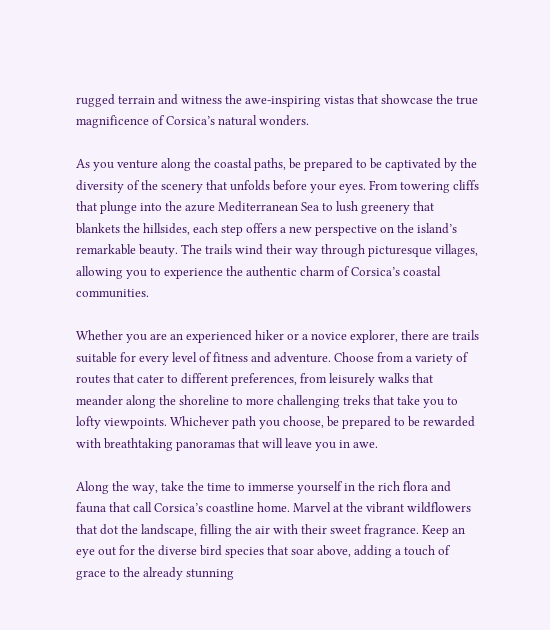rugged terrain and witness the awe-inspiring vistas that showcase the true magnificence of Corsica’s natural wonders.

As you venture along the coastal paths, be prepared to be captivated by the diversity of the scenery that unfolds before your eyes. From towering cliffs that plunge into the azure Mediterranean Sea to lush greenery that blankets the hillsides, each step offers a new perspective on the island’s remarkable beauty. The trails wind their way through picturesque villages, allowing you to experience the authentic charm of Corsica’s coastal communities.

Whether you are an experienced hiker or a novice explorer, there are trails suitable for every level of fitness and adventure. Choose from a variety of routes that cater to different preferences, from leisurely walks that meander along the shoreline to more challenging treks that take you to lofty viewpoints. Whichever path you choose, be prepared to be rewarded with breathtaking panoramas that will leave you in awe.

Along the way, take the time to immerse yourself in the rich flora and fauna that call Corsica’s coastline home. Marvel at the vibrant wildflowers that dot the landscape, filling the air with their sweet fragrance. Keep an eye out for the diverse bird species that soar above, adding a touch of grace to the already stunning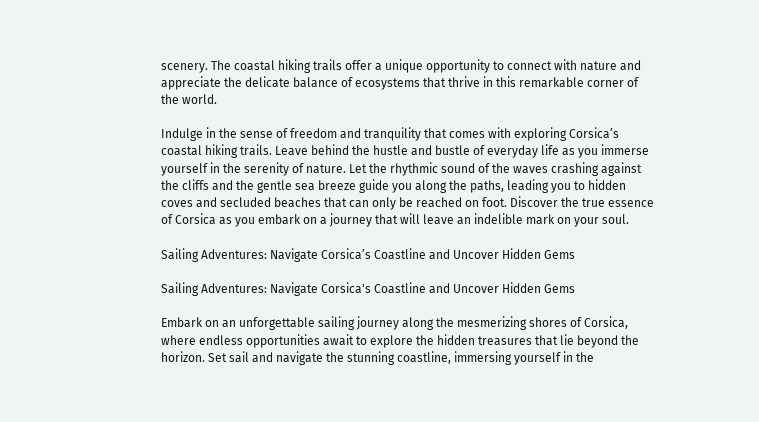scenery. The coastal hiking trails offer a unique opportunity to connect with nature and appreciate the delicate balance of ecosystems that thrive in this remarkable corner of the world.

Indulge in the sense of freedom and tranquility that comes with exploring Corsica’s coastal hiking trails. Leave behind the hustle and bustle of everyday life as you immerse yourself in the serenity of nature. Let the rhythmic sound of the waves crashing against the cliffs and the gentle sea breeze guide you along the paths, leading you to hidden coves and secluded beaches that can only be reached on foot. Discover the true essence of Corsica as you embark on a journey that will leave an indelible mark on your soul.

Sailing Adventures: Navigate Corsica’s Coastline and Uncover Hidden Gems

Sailing Adventures: Navigate Corsica's Coastline and Uncover Hidden Gems

Embark on an unforgettable sailing journey along the mesmerizing shores of Corsica, where endless opportunities await to explore the hidden treasures that lie beyond the horizon. Set sail and navigate the stunning coastline, immersing yourself in the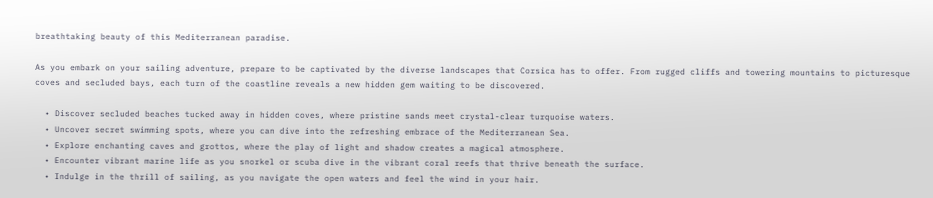breathtaking beauty of this Mediterranean paradise.

As you embark on your sailing adventure, prepare to be captivated by the diverse landscapes that Corsica has to offer. From rugged cliffs and towering mountains to picturesque coves and secluded bays, each turn of the coastline reveals a new hidden gem waiting to be discovered.

  • Discover secluded beaches tucked away in hidden coves, where pristine sands meet crystal-clear turquoise waters.
  • Uncover secret swimming spots, where you can dive into the refreshing embrace of the Mediterranean Sea.
  • Explore enchanting caves and grottos, where the play of light and shadow creates a magical atmosphere.
  • Encounter vibrant marine life as you snorkel or scuba dive in the vibrant coral reefs that thrive beneath the surface.
  • Indulge in the thrill of sailing, as you navigate the open waters and feel the wind in your hair.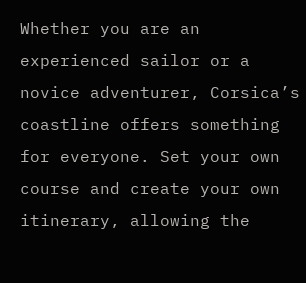Whether you are an experienced sailor or a novice adventurer, Corsica’s coastline offers something for everyone. Set your own course and create your own itinerary, allowing the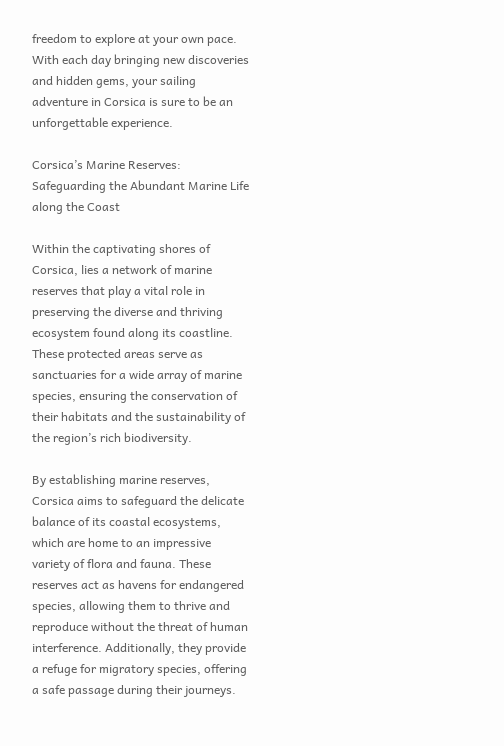freedom to explore at your own pace. With each day bringing new discoveries and hidden gems, your sailing adventure in Corsica is sure to be an unforgettable experience.

Corsica’s Marine Reserves: Safeguarding the Abundant Marine Life along the Coast

Within the captivating shores of Corsica, lies a network of marine reserves that play a vital role in preserving the diverse and thriving ecosystem found along its coastline. These protected areas serve as sanctuaries for a wide array of marine species, ensuring the conservation of their habitats and the sustainability of the region’s rich biodiversity.

By establishing marine reserves, Corsica aims to safeguard the delicate balance of its coastal ecosystems, which are home to an impressive variety of flora and fauna. These reserves act as havens for endangered species, allowing them to thrive and reproduce without the threat of human interference. Additionally, they provide a refuge for migratory species, offering a safe passage during their journeys.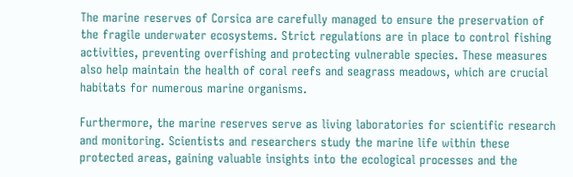The marine reserves of Corsica are carefully managed to ensure the preservation of the fragile underwater ecosystems. Strict regulations are in place to control fishing activities, preventing overfishing and protecting vulnerable species. These measures also help maintain the health of coral reefs and seagrass meadows, which are crucial habitats for numerous marine organisms.

Furthermore, the marine reserves serve as living laboratories for scientific research and monitoring. Scientists and researchers study the marine life within these protected areas, gaining valuable insights into the ecological processes and the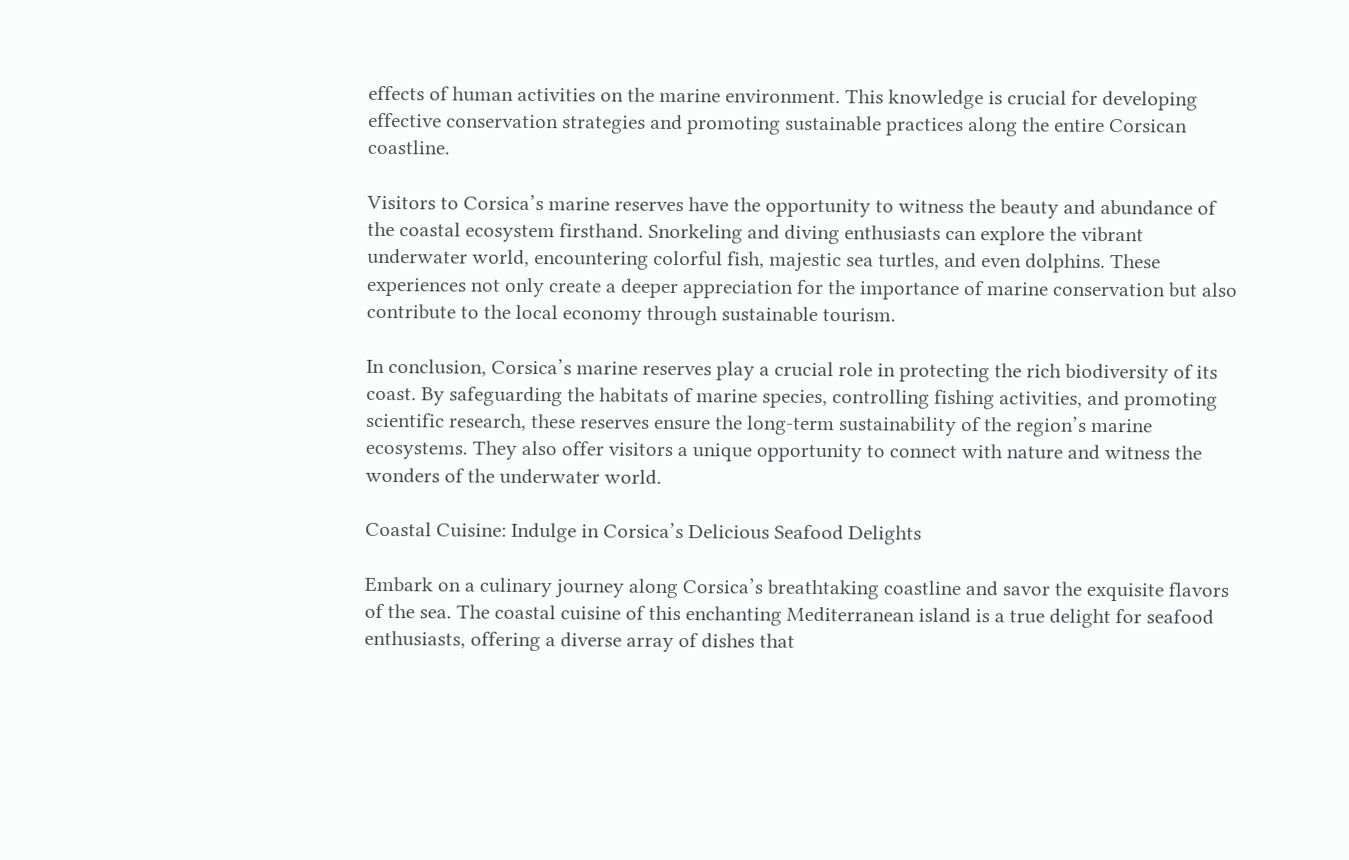effects of human activities on the marine environment. This knowledge is crucial for developing effective conservation strategies and promoting sustainable practices along the entire Corsican coastline.

Visitors to Corsica’s marine reserves have the opportunity to witness the beauty and abundance of the coastal ecosystem firsthand. Snorkeling and diving enthusiasts can explore the vibrant underwater world, encountering colorful fish, majestic sea turtles, and even dolphins. These experiences not only create a deeper appreciation for the importance of marine conservation but also contribute to the local economy through sustainable tourism.

In conclusion, Corsica’s marine reserves play a crucial role in protecting the rich biodiversity of its coast. By safeguarding the habitats of marine species, controlling fishing activities, and promoting scientific research, these reserves ensure the long-term sustainability of the region’s marine ecosystems. They also offer visitors a unique opportunity to connect with nature and witness the wonders of the underwater world.

Coastal Cuisine: Indulge in Corsica’s Delicious Seafood Delights

Embark on a culinary journey along Corsica’s breathtaking coastline and savor the exquisite flavors of the sea. The coastal cuisine of this enchanting Mediterranean island is a true delight for seafood enthusiasts, offering a diverse array of dishes that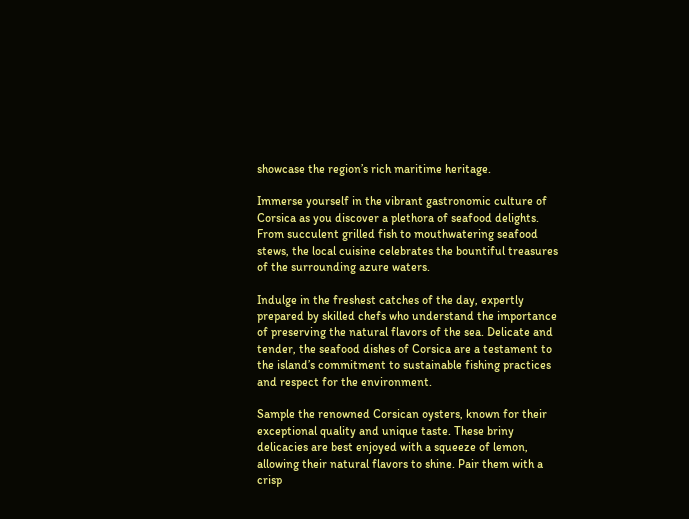showcase the region’s rich maritime heritage.

Immerse yourself in the vibrant gastronomic culture of Corsica as you discover a plethora of seafood delights. From succulent grilled fish to mouthwatering seafood stews, the local cuisine celebrates the bountiful treasures of the surrounding azure waters.

Indulge in the freshest catches of the day, expertly prepared by skilled chefs who understand the importance of preserving the natural flavors of the sea. Delicate and tender, the seafood dishes of Corsica are a testament to the island’s commitment to sustainable fishing practices and respect for the environment.

Sample the renowned Corsican oysters, known for their exceptional quality and unique taste. These briny delicacies are best enjoyed with a squeeze of lemon, allowing their natural flavors to shine. Pair them with a crisp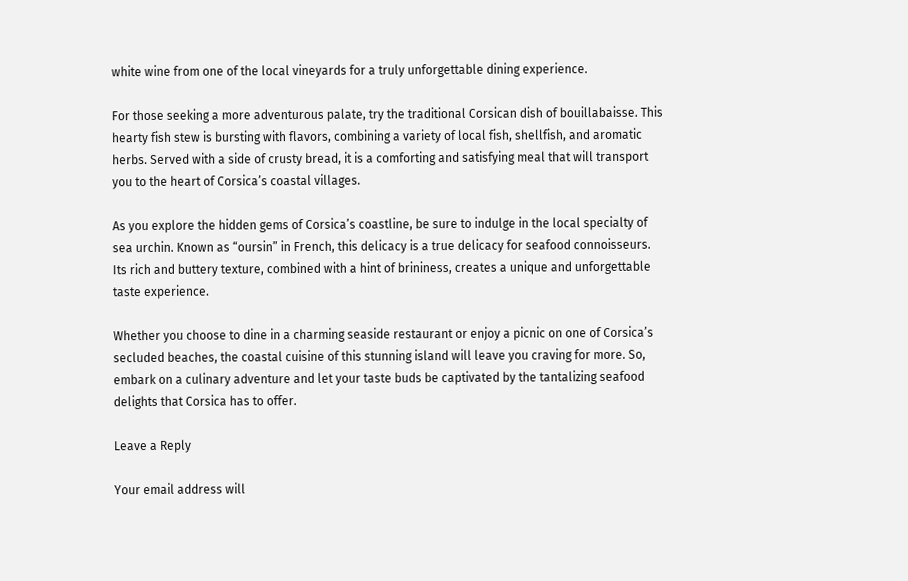white wine from one of the local vineyards for a truly unforgettable dining experience.

For those seeking a more adventurous palate, try the traditional Corsican dish of bouillabaisse. This hearty fish stew is bursting with flavors, combining a variety of local fish, shellfish, and aromatic herbs. Served with a side of crusty bread, it is a comforting and satisfying meal that will transport you to the heart of Corsica’s coastal villages.

As you explore the hidden gems of Corsica’s coastline, be sure to indulge in the local specialty of sea urchin. Known as “oursin” in French, this delicacy is a true delicacy for seafood connoisseurs. Its rich and buttery texture, combined with a hint of brininess, creates a unique and unforgettable taste experience.

Whether you choose to dine in a charming seaside restaurant or enjoy a picnic on one of Corsica’s secluded beaches, the coastal cuisine of this stunning island will leave you craving for more. So, embark on a culinary adventure and let your taste buds be captivated by the tantalizing seafood delights that Corsica has to offer.

Leave a Reply

Your email address will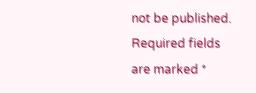not be published. Required fields are marked *